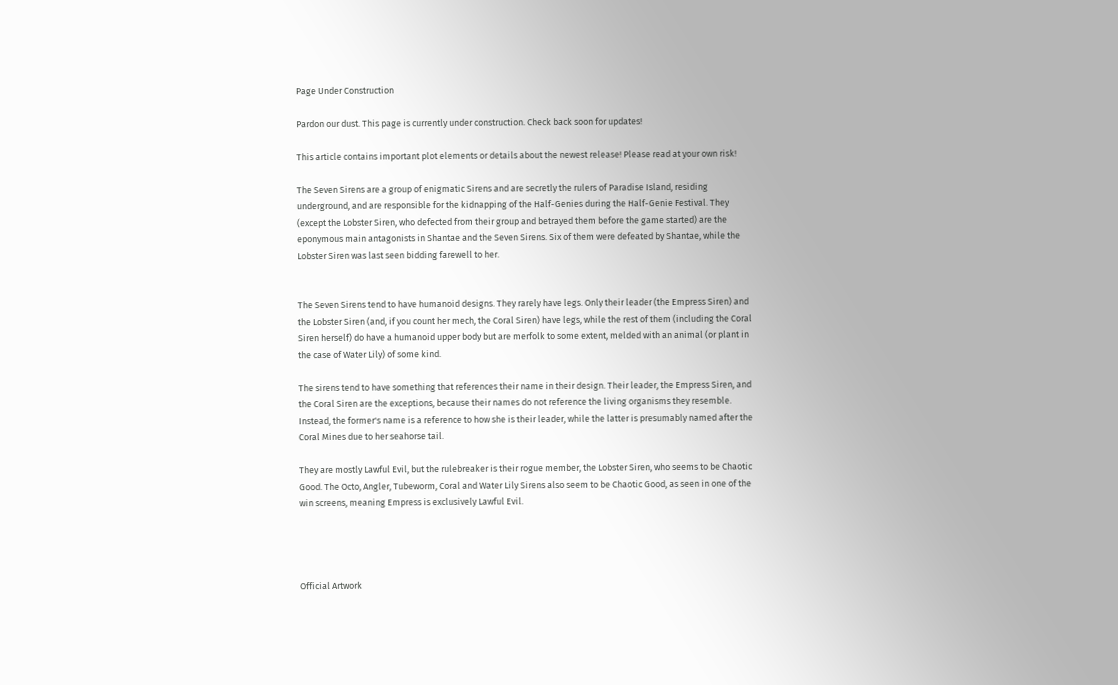Page Under Construction

Pardon our dust. This page is currently under construction. Check back soon for updates!

This article contains important plot elements or details about the newest release! Please read at your own risk!

The Seven Sirens are a group of enigmatic Sirens and are secretly the rulers of Paradise Island, residing underground, and are responsible for the kidnapping of the Half-Genies during the Half-Genie Festival. They (except the Lobster Siren, who defected from their group and betrayed them before the game started) are the eponymous main antagonists in Shantae and the Seven Sirens. Six of them were defeated by Shantae, while the Lobster Siren was last seen bidding farewell to her.


The Seven Sirens tend to have humanoid designs. They rarely have legs. Only their leader (the Empress Siren) and the Lobster Siren (and, if you count her mech, the Coral Siren) have legs, while the rest of them (including the Coral Siren herself) do have a humanoid upper body but are merfolk to some extent, melded with an animal (or plant in the case of Water Lily) of some kind.

The sirens tend to have something that references their name in their design. Their leader, the Empress Siren, and the Coral Siren are the exceptions, because their names do not reference the living organisms they resemble. Instead, the former's name is a reference to how she is their leader, while the latter is presumably named after the Coral Mines due to her seahorse tail.

They are mostly Lawful Evil, but the rulebreaker is their rogue member, the Lobster Siren, who seems to be Chaotic Good. The Octo, Angler, Tubeworm, Coral and Water Lily Sirens also seem to be Chaotic Good, as seen in one of the win screens, meaning Empress is exclusively Lawful Evil.




Official Artwork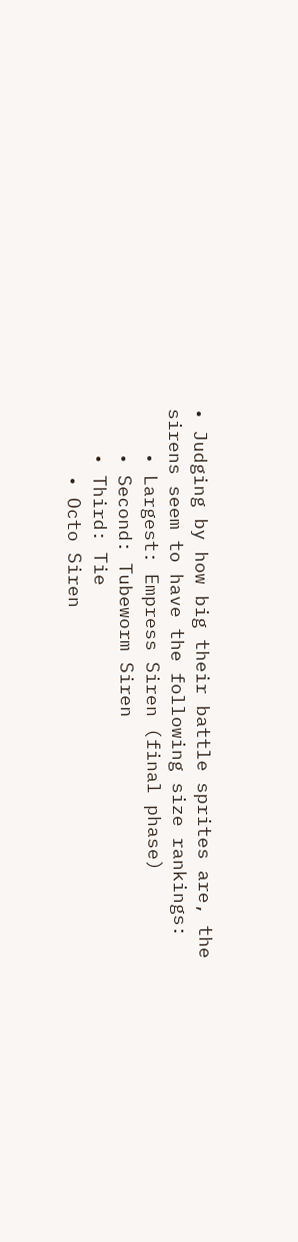• Judging by how big their battle sprites are, the sirens seem to have the following size rankings:
    • Largest: Empress Siren (final phase)
    • Second: Tubeworm Siren
    • Third: Tie
      • Octo Siren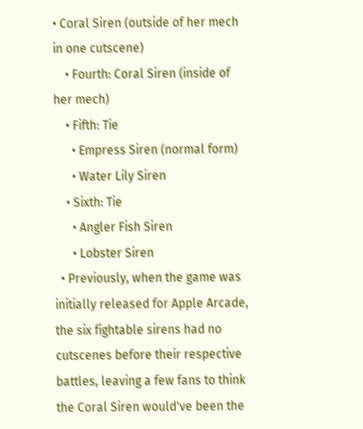• Coral Siren (outside of her mech in one cutscene)
    • Fourth: Coral Siren (inside of her mech)
    • Fifth: Tie
      • Empress Siren (normal form)
      • Water Lily Siren
    • Sixth: Tie
      • Angler Fish Siren
      • Lobster Siren
  • Previously, when the game was initially released for Apple Arcade, the six fightable sirens had no cutscenes before their respective battles, leaving a few fans to think the Coral Siren would've been the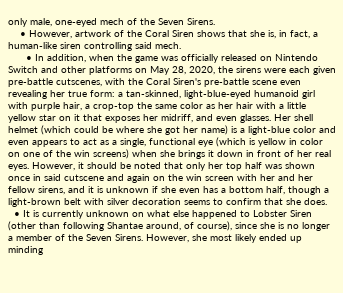only male, one-eyed mech of the Seven Sirens.
    • However, artwork of the Coral Siren shows that she is, in fact, a human-like siren controlling said mech.
      • In addition, when the game was officially released on Nintendo Switch and other platforms on May 28, 2020, the sirens were each given pre-battle cutscenes, with the Coral Siren's pre-battle scene even revealing her true form: a tan-skinned, light-blue-eyed humanoid girl with purple hair, a crop-top the same color as her hair with a little yellow star on it that exposes her midriff, and even glasses. Her shell helmet (which could be where she got her name) is a light-blue color and even appears to act as a single, functional eye (which is yellow in color on one of the win screens) when she brings it down in front of her real eyes. However, it should be noted that only her top half was shown once in said cutscene and again on the win screen with her and her fellow sirens, and it is unknown if she even has a bottom half, though a light-brown belt with silver decoration seems to confirm that she does.
  • It is currently unknown on what else happened to Lobster Siren (other than following Shantae around, of course), since she is no longer a member of the Seven Sirens. However, she most likely ended up minding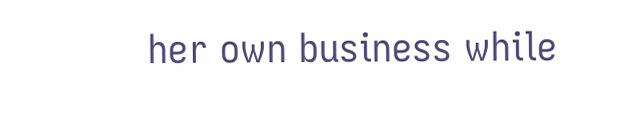her own business while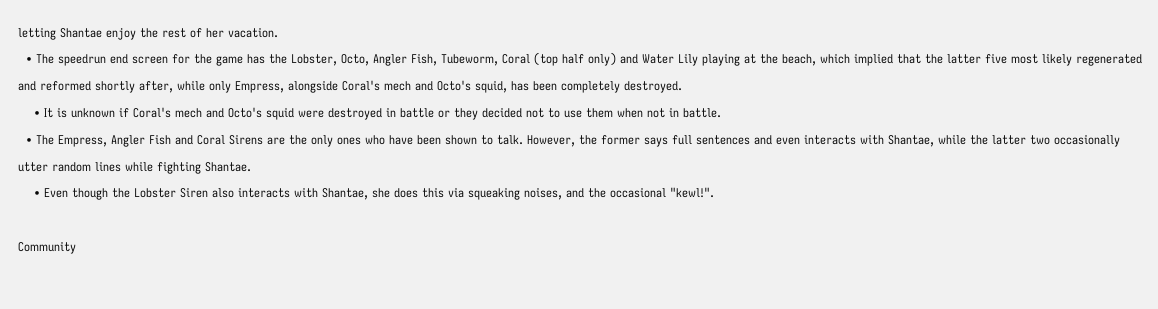letting Shantae enjoy the rest of her vacation.
  • The speedrun end screen for the game has the Lobster, Octo, Angler Fish, Tubeworm, Coral (top half only) and Water Lily playing at the beach, which implied that the latter five most likely regenerated and reformed shortly after, while only Empress, alongside Coral's mech and Octo's squid, has been completely destroyed.
    • It is unknown if Coral's mech and Octo's squid were destroyed in battle or they decided not to use them when not in battle.
  • The Empress, Angler Fish and Coral Sirens are the only ones who have been shown to talk. However, the former says full sentences and even interacts with Shantae, while the latter two occasionally utter random lines while fighting Shantae.
    • Even though the Lobster Siren also interacts with Shantae, she does this via squeaking noises, and the occasional "kewl!".

Community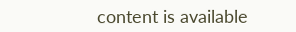content is available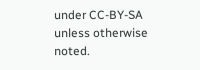under CC-BY-SA unless otherwise noted.